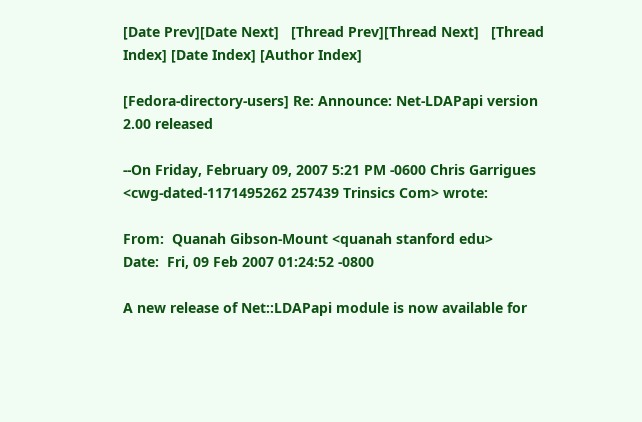[Date Prev][Date Next]   [Thread Prev][Thread Next]   [Thread Index] [Date Index] [Author Index]

[Fedora-directory-users] Re: Announce: Net-LDAPapi version 2.00 released

--On Friday, February 09, 2007 5:21 PM -0600 Chris Garrigues <cwg-dated-1171495262 257439 Trinsics Com> wrote:

From:  Quanah Gibson-Mount <quanah stanford edu>
Date:  Fri, 09 Feb 2007 01:24:52 -0800

A new release of Net::LDAPapi module is now available for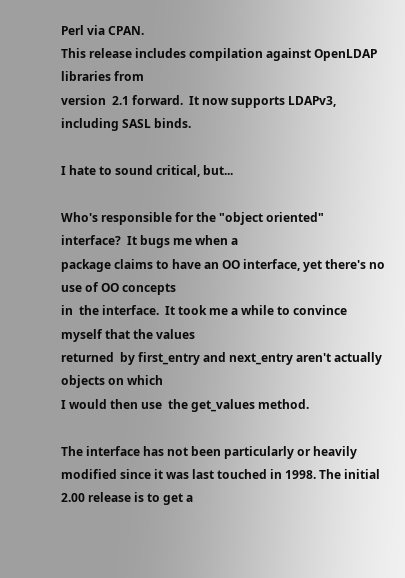Perl via CPAN.
This release includes compilation against OpenLDAP libraries from
version  2.1 forward.  It now supports LDAPv3, including SASL binds.

I hate to sound critical, but...

Who's responsible for the "object oriented" interface?  It bugs me when a
package claims to have an OO interface, yet there's no use of OO concepts
in  the interface.  It took me a while to convince myself that the values
returned  by first_entry and next_entry aren't actually objects on which
I would then use  the get_values method.

The interface has not been particularly or heavily modified since it was last touched in 1998. The initial 2.00 release is to get a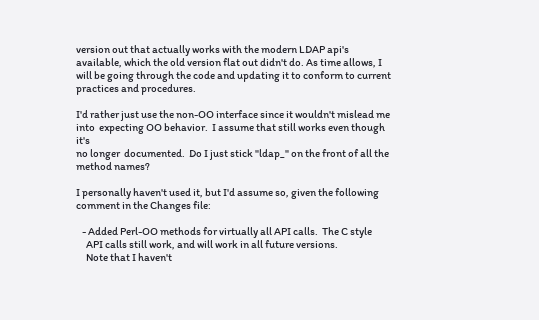version out that actually works with the modern LDAP api's available, which the old version flat out didn't do. As time allows, I will be going through the code and updating it to conform to current practices and procedures.

I'd rather just use the non-OO interface since it wouldn't mislead me
into  expecting OO behavior.  I assume that still works even though it's
no longer  documented.  Do I just stick "ldap_" on the front of all the
method names?

I personally haven't used it, but I'd assume so, given the following comment in the Changes file:

   - Added Perl-OO methods for virtually all API calls.  The C style
     API calls still work, and will work in all future versions.
     Note that I haven't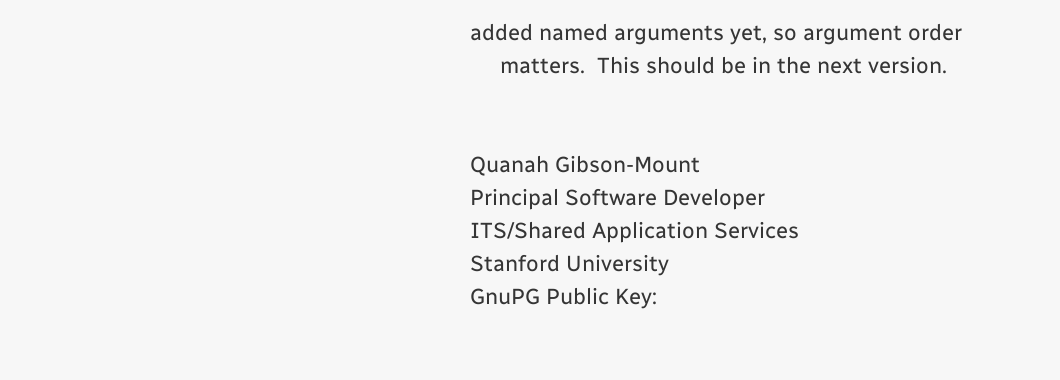added named arguments yet, so argument order
     matters.  This should be in the next version.


Quanah Gibson-Mount
Principal Software Developer
ITS/Shared Application Services
Stanford University
GnuPG Public Key: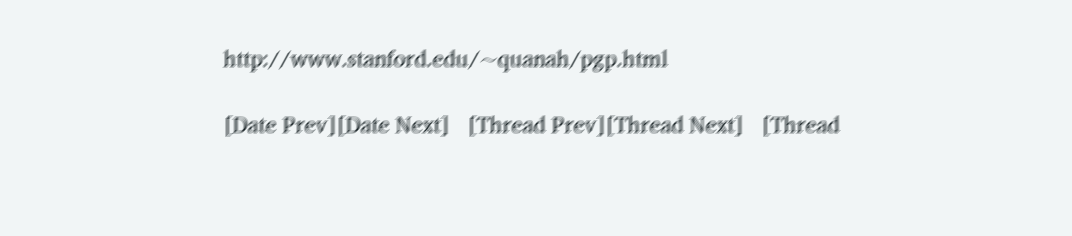http://www.stanford.edu/~quanah/pgp.html

[Date Prev][Date Next]   [Thread Prev][Thread Next]   [Thread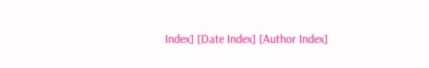Index] [Date Index] [Author Index]